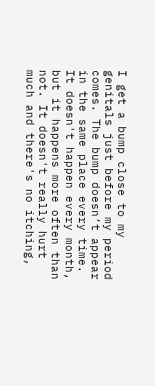I get a bump close to my genitals just before my period comes. The bump doesn’t appear in the same place every time. It doesn't happen every month, but it happens more often than not. It doesn't really hurt much and there's no itching,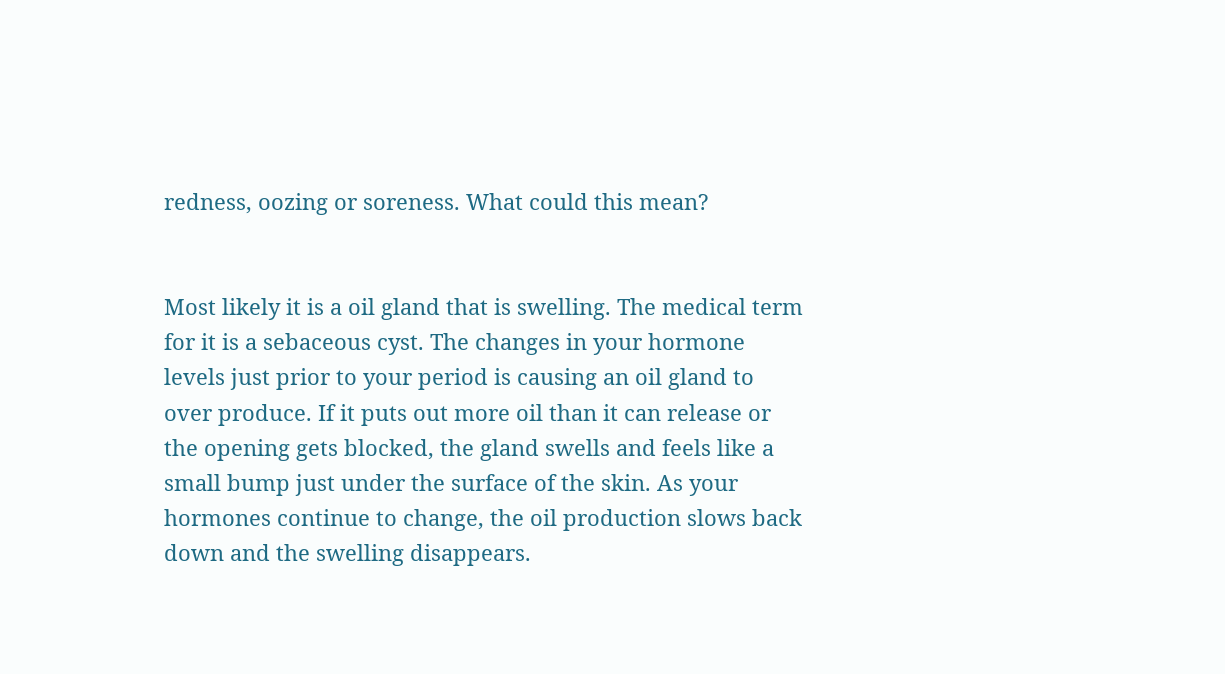redness, oozing or soreness. What could this mean?


Most likely it is a oil gland that is swelling. The medical term for it is a sebaceous cyst. The changes in your hormone levels just prior to your period is causing an oil gland to over produce. If it puts out more oil than it can release or the opening gets blocked, the gland swells and feels like a small bump just under the surface of the skin. As your hormones continue to change, the oil production slows back down and the swelling disappears.